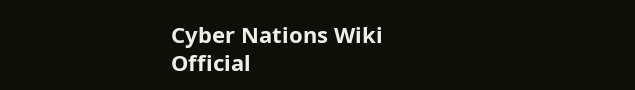Cyber Nations Wiki
Official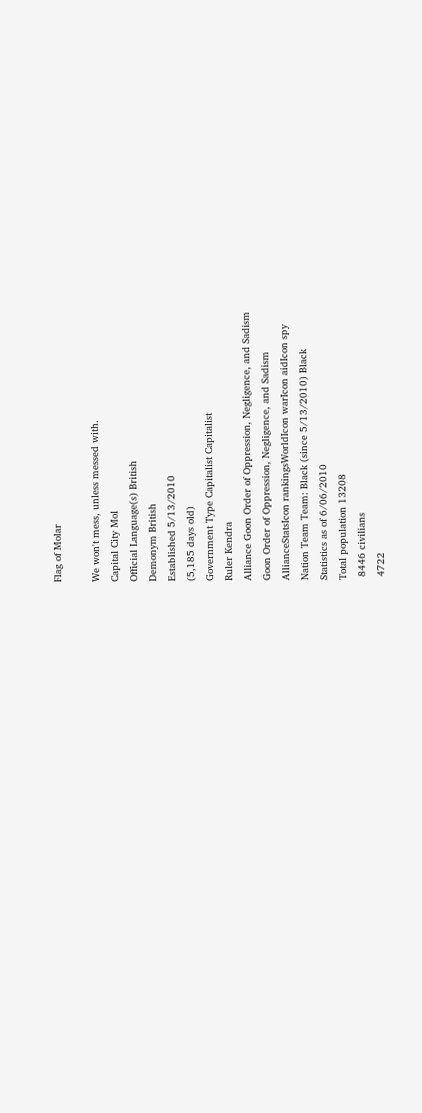Flag of Molar

We won't mess, unless messed with.
Capital City Mol
Official Language(s) British
Demonym British
Established 5/13/2010
(5,185 days old)
Government Type Capitalist Capitalist
Ruler Kendra
Alliance Goon Order of Oppression, Negligence, and Sadism
Goon Order of Oppression, Negligence, and Sadism
AllianceStatsIcon rankingsWorldIcon warIcon aidIcon spy
Nation Team Team: Black (since 5/13/2010) Black
Statistics as of 6/06/2010
Total population 13208
 8446 civilians
 4722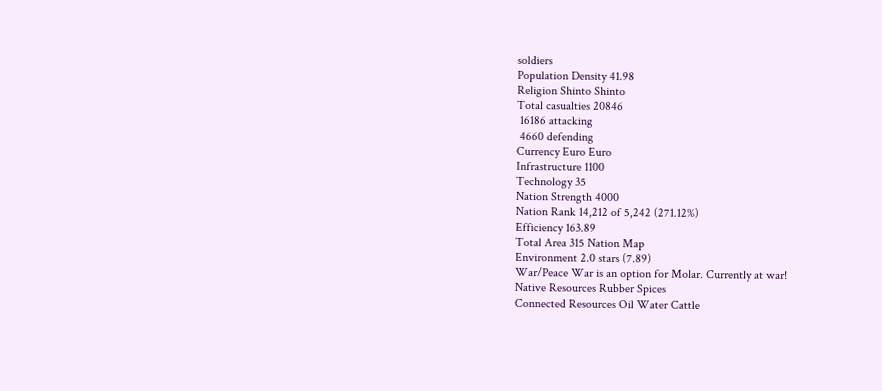soldiers
Population Density 41.98
Religion Shinto Shinto
Total casualties 20846
 16186 attacking
 4660 defending
Currency Euro Euro
Infrastructure 1100
Technology 35
Nation Strength 4000
Nation Rank 14,212 of 5,242 (271.12%)
Efficiency 163.89
Total Area 315 Nation Map
Environment 2.0 stars (7.89)
War/Peace War is an option for Molar. Currently at war!
Native Resources Rubber Spices
Connected Resources Oil Water Cattle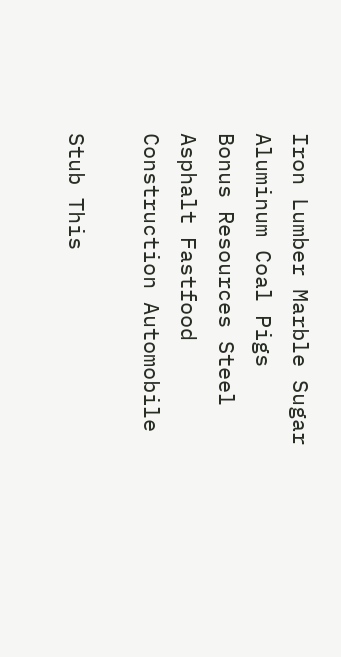Iron Lumber Marble Sugar Aluminum Coal Pigs
Bonus Resources Steel Asphalt Fastfood Construction Automobile

Stub This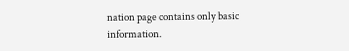nation page contains only basic information.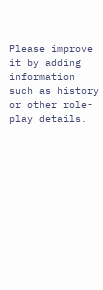Please improve it by adding information such as history or other role-play details.